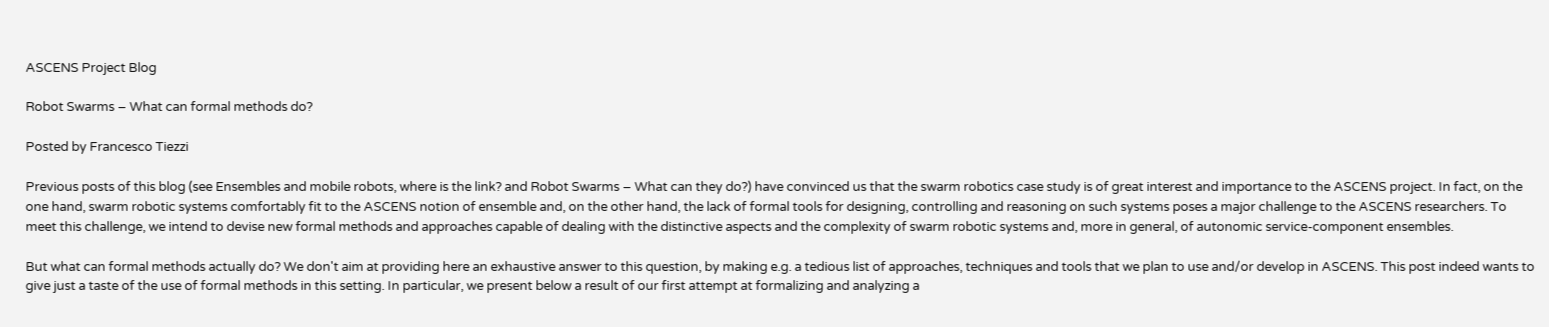ASCENS Project Blog

Robot Swarms – What can formal methods do?

Posted by Francesco Tiezzi

Previous posts of this blog (see Ensembles and mobile robots, where is the link? and Robot Swarms – What can they do?) have convinced us that the swarm robotics case study is of great interest and importance to the ASCENS project. In fact, on the one hand, swarm robotic systems comfortably fit to the ASCENS notion of ensemble and, on the other hand, the lack of formal tools for designing, controlling and reasoning on such systems poses a major challenge to the ASCENS researchers. To meet this challenge, we intend to devise new formal methods and approaches capable of dealing with the distinctive aspects and the complexity of swarm robotic systems and, more in general, of autonomic service-component ensembles.

But what can formal methods actually do? We don't aim at providing here an exhaustive answer to this question, by making e.g. a tedious list of approaches, techniques and tools that we plan to use and/or develop in ASCENS. This post indeed wants to give just a taste of the use of formal methods in this setting. In particular, we present below a result of our first attempt at formalizing and analyzing a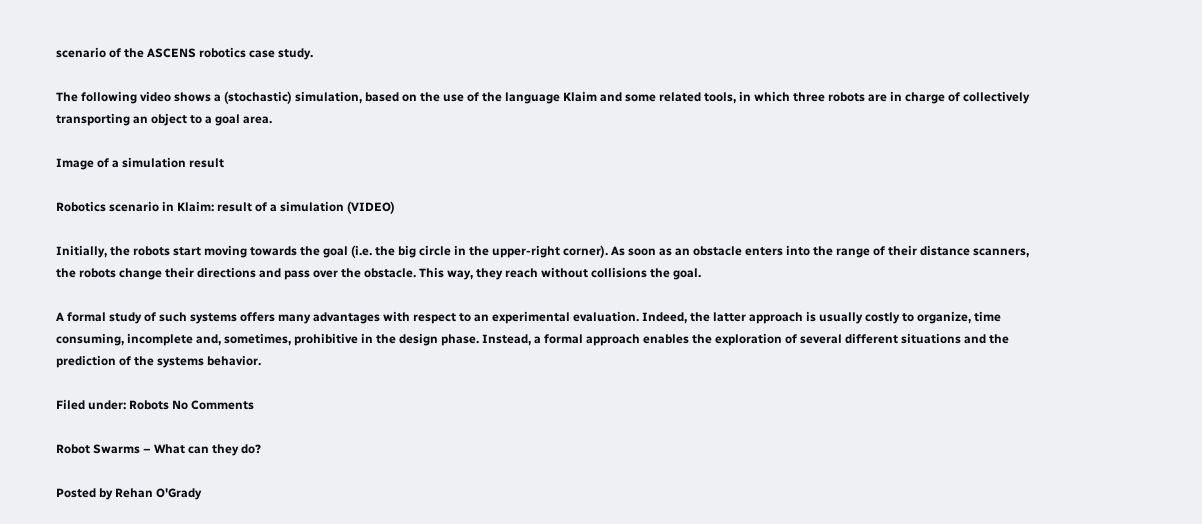scenario of the ASCENS robotics case study.

The following video shows a (stochastic) simulation, based on the use of the language Klaim and some related tools, in which three robots are in charge of collectively transporting an object to a goal area.

Image of a simulation result

Robotics scenario in Klaim: result of a simulation (VIDEO)

Initially, the robots start moving towards the goal (i.e. the big circle in the upper-right corner). As soon as an obstacle enters into the range of their distance scanners, the robots change their directions and pass over the obstacle. This way, they reach without collisions the goal.

A formal study of such systems offers many advantages with respect to an experimental evaluation. Indeed, the latter approach is usually costly to organize, time consuming, incomplete and, sometimes, prohibitive in the design phase. Instead, a formal approach enables the exploration of several different situations and the prediction of the systems behavior.

Filed under: Robots No Comments

Robot Swarms – What can they do?

Posted by Rehan O'Grady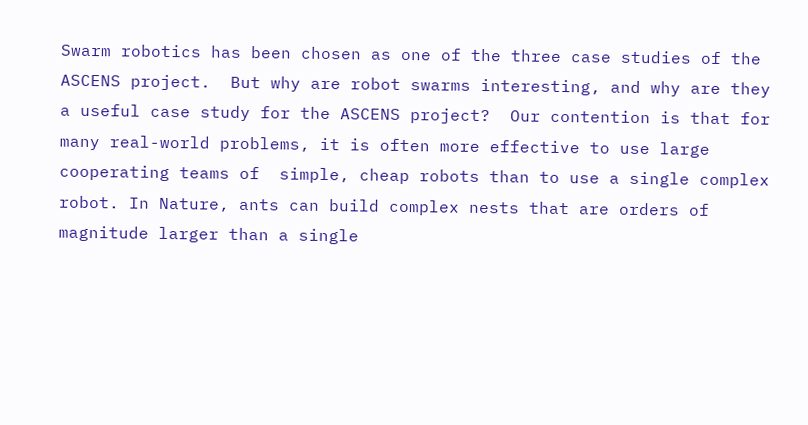Swarm robotics has been chosen as one of the three case studies of the ASCENS project.  But why are robot swarms interesting, and why are they a useful case study for the ASCENS project?  Our contention is that for many real-world problems, it is often more effective to use large cooperating teams of  simple, cheap robots than to use a single complex robot. In Nature, ants can build complex nests that are orders of magnitude larger than a single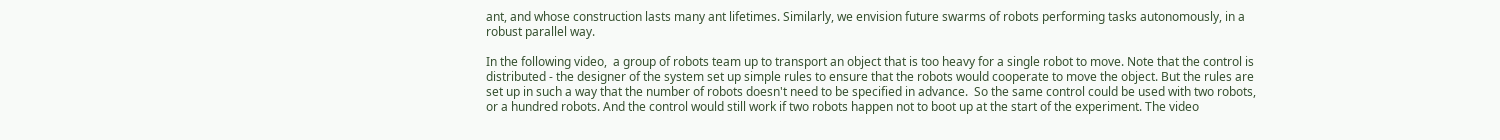ant, and whose construction lasts many ant lifetimes. Similarly, we envision future swarms of robots performing tasks autonomously, in a robust parallel way.

In the following video,  a group of robots team up to transport an object that is too heavy for a single robot to move. Note that the control is distributed - the designer of the system set up simple rules to ensure that the robots would cooperate to move the object. But the rules are set up in such a way that the number of robots doesn't need to be specified in advance.  So the same control could be used with two robots, or a hundred robots. And the control would still work if two robots happen not to boot up at the start of the experiment. The video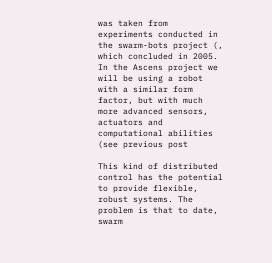was taken from experiments conducted in the swarm-bots project (, which concluded in 2005. In the Ascens project we will be using a robot with a similar form factor, but with much more advanced sensors, actuators and computational abilities (see previous post

This kind of distributed control has the potential to provide flexible, robust systems. The problem is that to date, swarm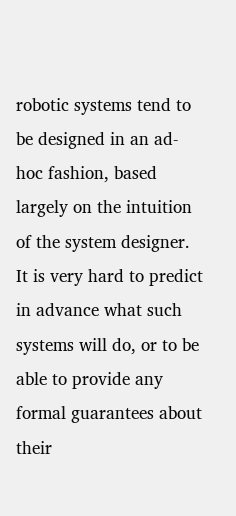robotic systems tend to be designed in an ad-hoc fashion, based largely on the intuition of the system designer. It is very hard to predict in advance what such systems will do, or to be able to provide any formal guarantees about their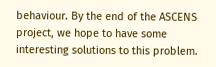behaviour. By the end of the ASCENS project, we hope to have some interesting solutions to this problem.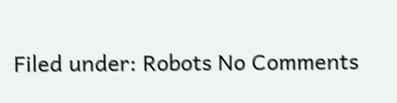Filed under: Robots No Comments